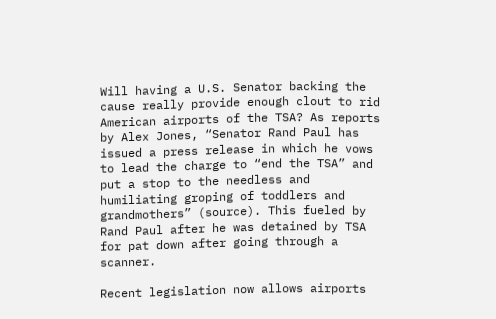Will having a U.S. Senator backing the cause really provide enough clout to rid American airports of the TSA? As reports by Alex Jones, “Senator Rand Paul has issued a press release in which he vows to lead the charge to “end the TSA” and put a stop to the needless and humiliating groping of toddlers and grandmothers” (source). This fueled by Rand Paul after he was detained by TSA for pat down after going through a scanner.

Recent legislation now allows airports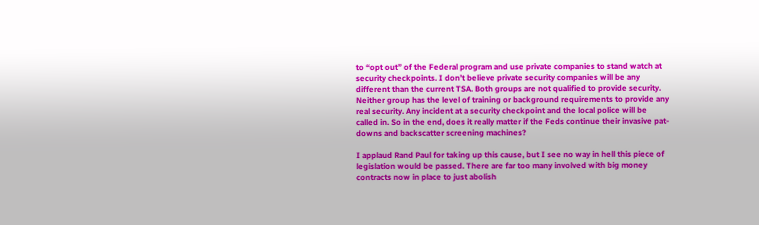to “opt out” of the Federal program and use private companies to stand watch at security checkpoints. I don’t believe private security companies will be any different than the current TSA. Both groups are not qualified to provide security. Neither group has the level of training or background requirements to provide any real security. Any incident at a security checkpoint and the local police will be called in. So in the end, does it really matter if the Feds continue their invasive pat-downs and backscatter screening machines?

I applaud Rand Paul for taking up this cause, but I see no way in hell this piece of legislation would be passed. There are far too many involved with big money contracts now in place to just abolish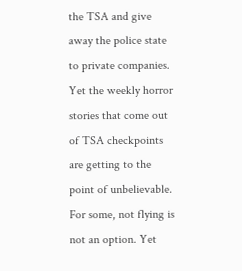the TSA and give away the police state to private companies. Yet the weekly horror stories that come out of TSA checkpoints are getting to the point of unbelievable. For some, not flying is not an option. Yet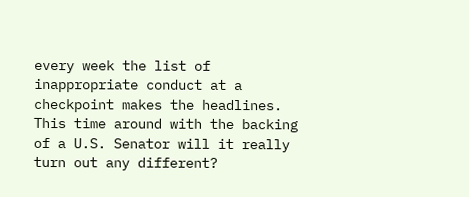every week the list of inappropriate conduct at a checkpoint makes the headlines. This time around with the backing of a U.S. Senator will it really turn out any different?